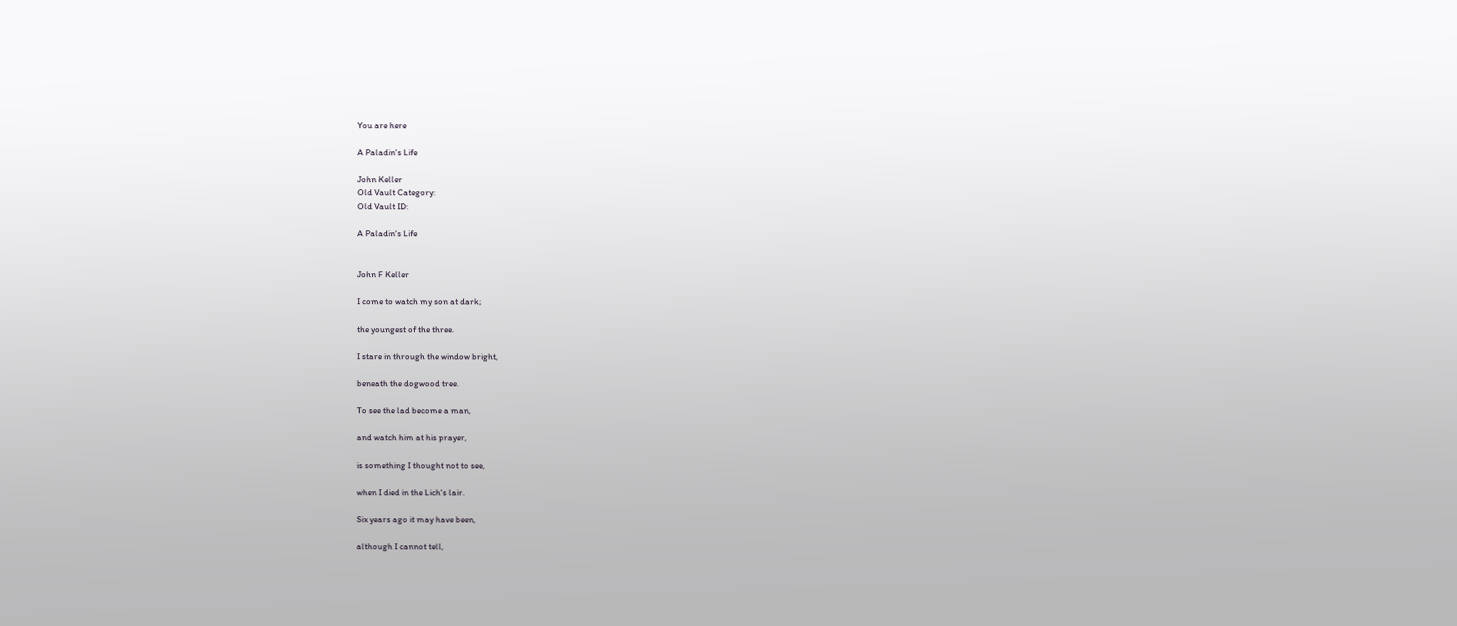You are here

A Paladin's Life

John Keller
Old Vault Category:
Old Vault ID:

A Paladin's Life


John F Keller

I come to watch my son at dark;

the youngest of the three.

I stare in through the window bright,

beneath the dogwood tree.

To see the lad become a man,

and watch him at his prayer,

is something I thought not to see,

when I died in the Lich's lair.

Six years ago it may have been,

although I cannot tell,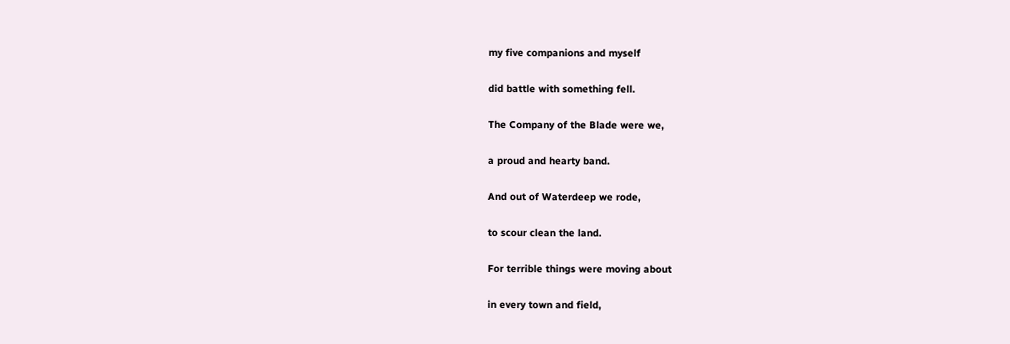my five companions and myself

did battle with something fell.

The Company of the Blade were we,

a proud and hearty band.

And out of Waterdeep we rode,

to scour clean the land.

For terrible things were moving about

in every town and field,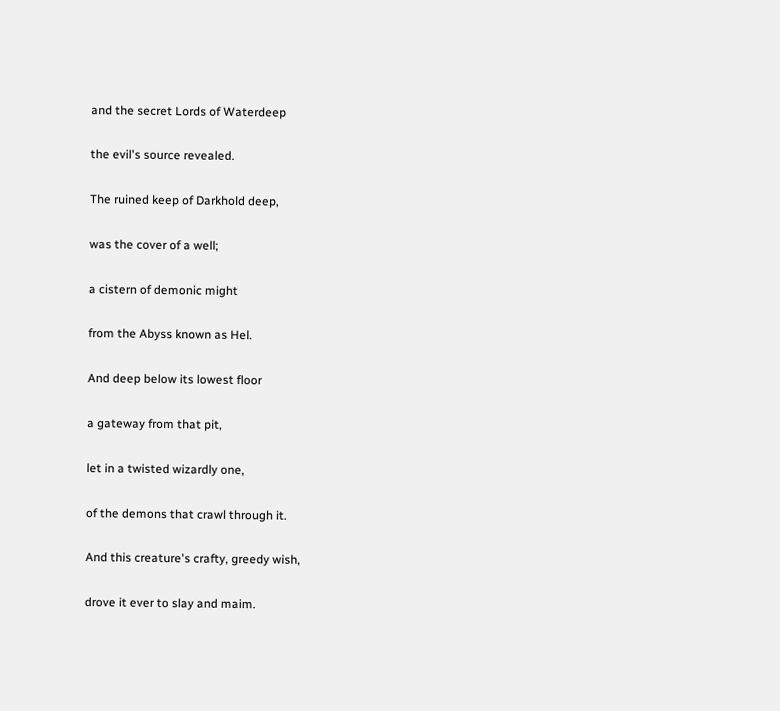and the secret Lords of Waterdeep

the evil's source revealed.

The ruined keep of Darkhold deep,

was the cover of a well;

a cistern of demonic might

from the Abyss known as Hel.

And deep below its lowest floor

a gateway from that pit,

let in a twisted wizardly one,

of the demons that crawl through it.

And this creature's crafty, greedy wish,

drove it ever to slay and maim.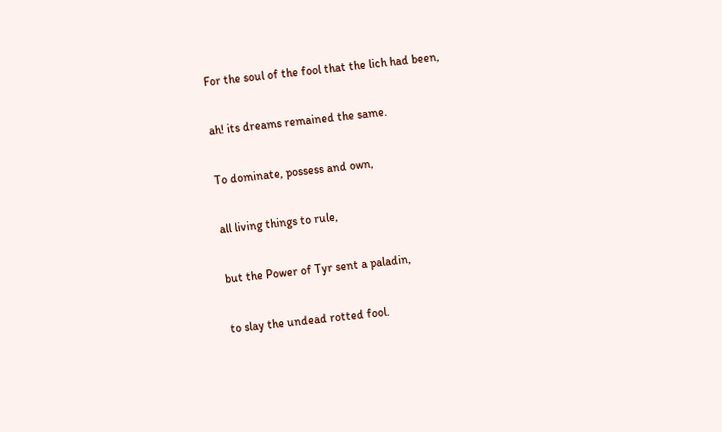For the soul of the fool that the lich had been,

ah! its dreams remained the same.

To dominate, possess and own,

all living things to rule,

but the Power of Tyr sent a paladin,

to slay the undead rotted fool.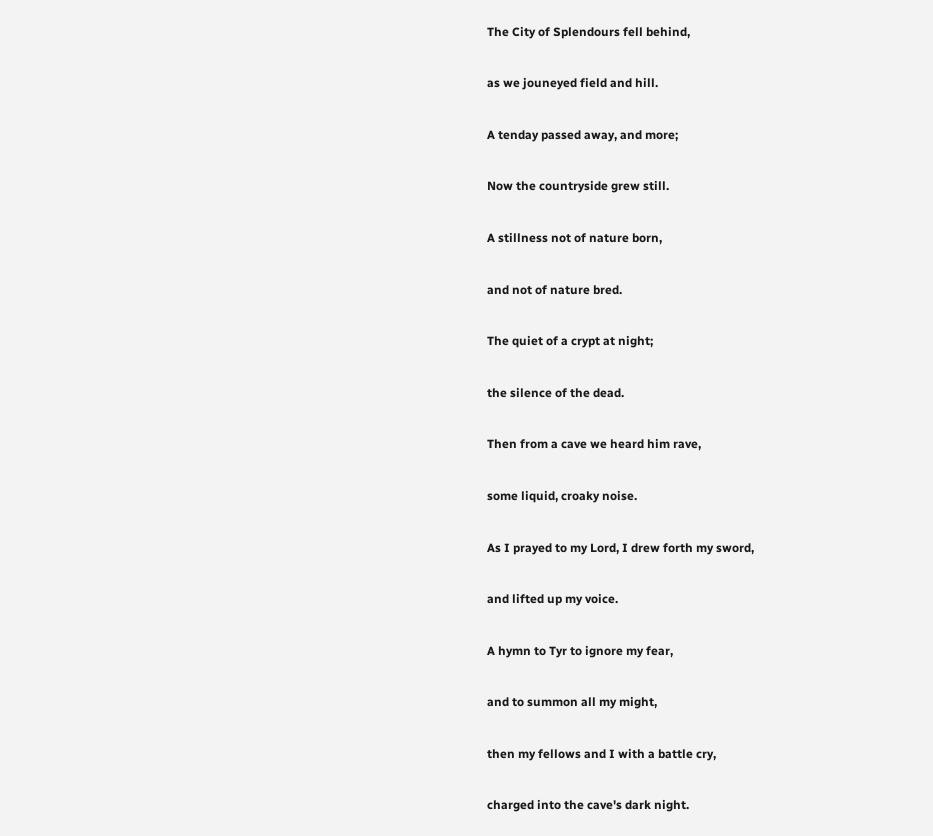The City of Splendours fell behind,

as we jouneyed field and hill.

A tenday passed away, and more;

Now the countryside grew still.

A stillness not of nature born,

and not of nature bred.

The quiet of a crypt at night;

the silence of the dead.

Then from a cave we heard him rave,

some liquid, croaky noise.

As I prayed to my Lord, I drew forth my sword,

and lifted up my voice.

A hymn to Tyr to ignore my fear,

and to summon all my might,

then my fellows and I with a battle cry,

charged into the cave's dark night.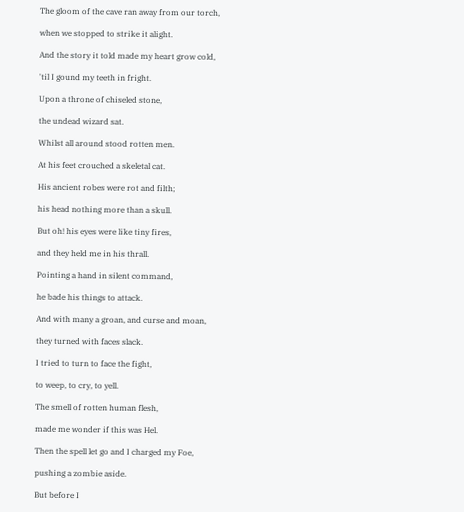The gloom of the cave ran away from our torch,

when we stopped to strike it alight.

And the story it told made my heart grow cold,

'til I gound my teeth in fright.

Upon a throne of chiseled stone,

the undead wizard sat.

Whilst all around stood rotten men.

At his feet crouched a skeletal cat.

His ancient robes were rot and filth;

his head nothing more than a skull.

But oh! his eyes were like tiny fires,

and they held me in his thrall.

Pointing a hand in silent command,

he bade his things to attack.

And with many a groan, and curse and moan,

they turned with faces slack.

I tried to turn to face the fight,

to weep, to cry, to yell.

The smell of rotten human flesh,

made me wonder if this was Hel.

Then the spell let go and I charged my Foe,

pushing a zombie aside.

But before I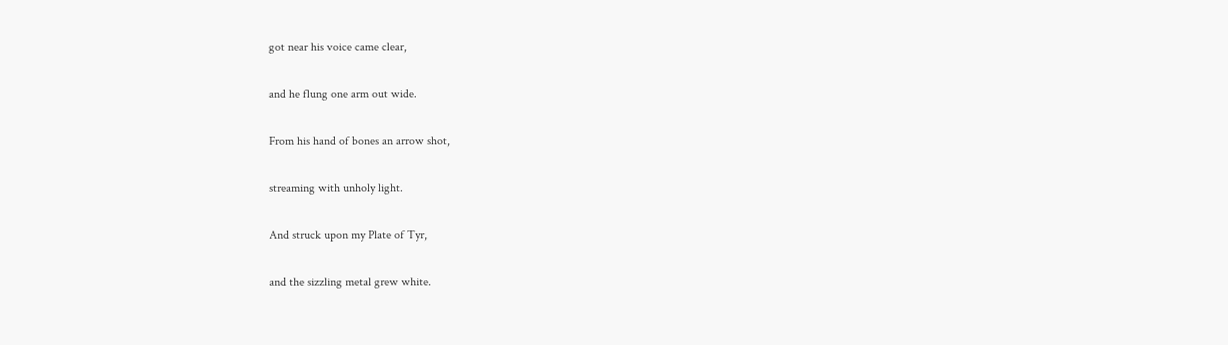got near his voice came clear,

and he flung one arm out wide.

From his hand of bones an arrow shot,

streaming with unholy light.

And struck upon my Plate of Tyr,

and the sizzling metal grew white.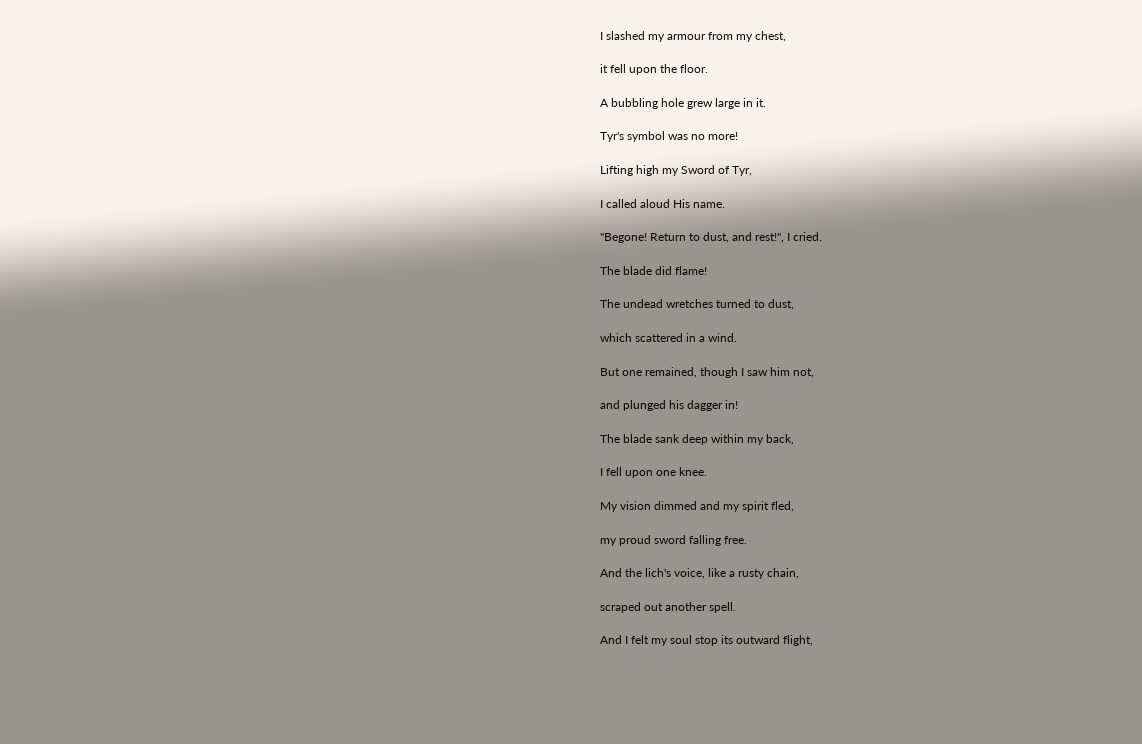I slashed my armour from my chest,

it fell upon the floor.

A bubbling hole grew large in it.

Tyr's symbol was no more!

Lifting high my Sword of Tyr,

I called aloud His name.

"Begone! Return to dust, and rest!", I cried.

The blade did flame!

The undead wretches turned to dust,

which scattered in a wind.

But one remained, though I saw him not,

and plunged his dagger in!

The blade sank deep within my back,

I fell upon one knee.

My vision dimmed and my spirit fled,

my proud sword falling free.

And the lich's voice, like a rusty chain,

scraped out another spell.

And I felt my soul stop its outward flight,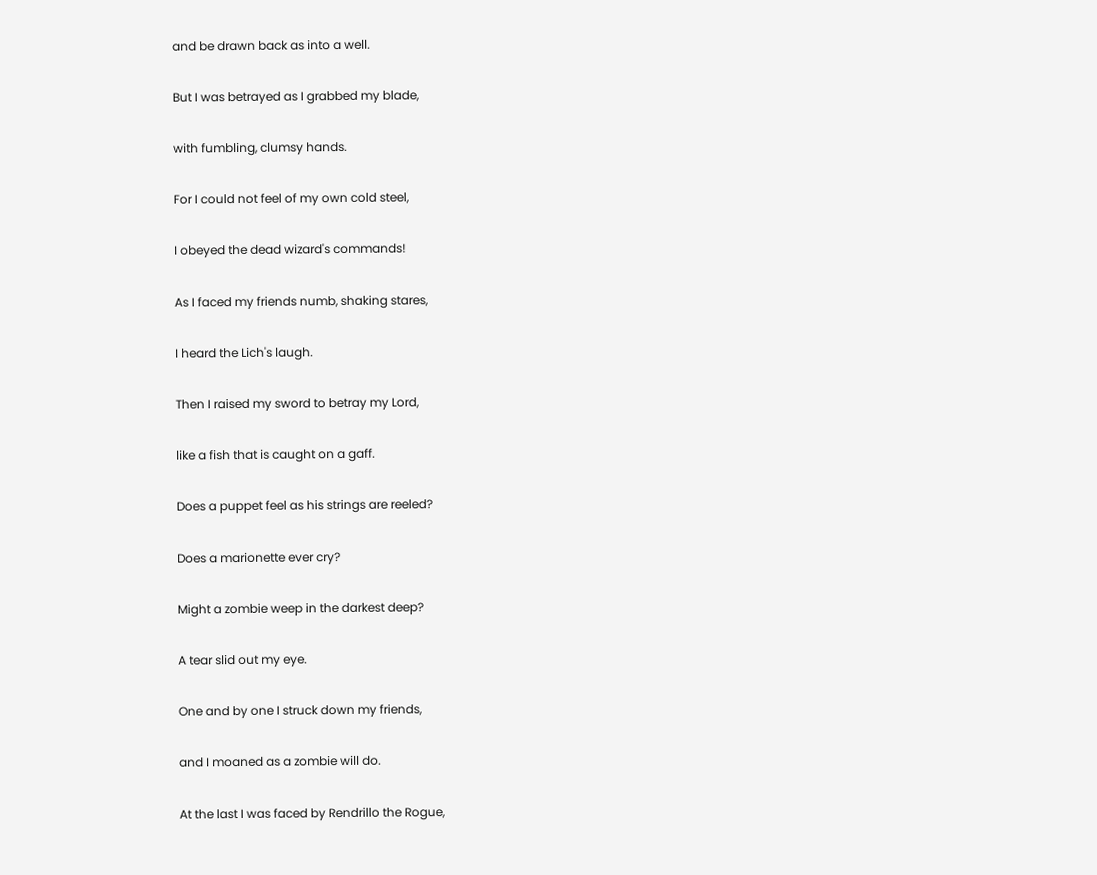and be drawn back as into a well.

But I was betrayed as I grabbed my blade,

with fumbling, clumsy hands.

For I could not feel of my own cold steel,

I obeyed the dead wizard's commands!

As I faced my friends numb, shaking stares,

I heard the Lich's laugh.

Then I raised my sword to betray my Lord,

like a fish that is caught on a gaff.

Does a puppet feel as his strings are reeled?

Does a marionette ever cry?

Might a zombie weep in the darkest deep?

A tear slid out my eye.

One and by one I struck down my friends,

and I moaned as a zombie will do.

At the last I was faced by Rendrillo the Rogue,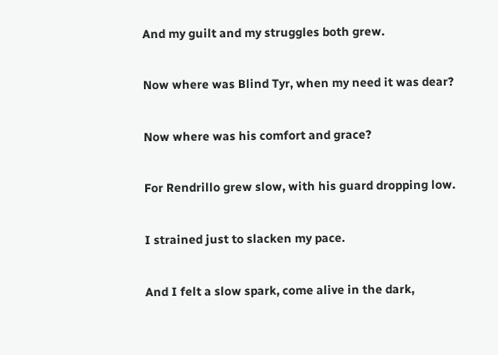And my guilt and my struggles both grew.

Now where was Blind Tyr, when my need it was dear?

Now where was his comfort and grace?

For Rendrillo grew slow, with his guard dropping low.

I strained just to slacken my pace.

And I felt a slow spark, come alive in the dark,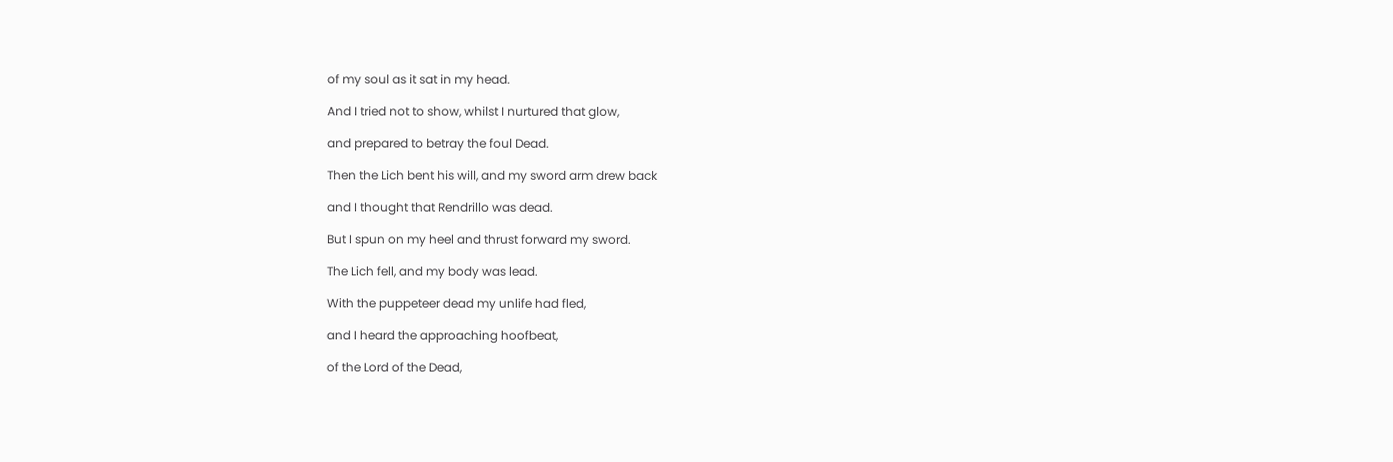of my soul as it sat in my head.

And I tried not to show, whilst I nurtured that glow,

and prepared to betray the foul Dead.

Then the Lich bent his will, and my sword arm drew back

and I thought that Rendrillo was dead.

But I spun on my heel and thrust forward my sword.

The Lich fell, and my body was lead.

With the puppeteer dead my unlife had fled,

and I heard the approaching hoofbeat,

of the Lord of the Dead,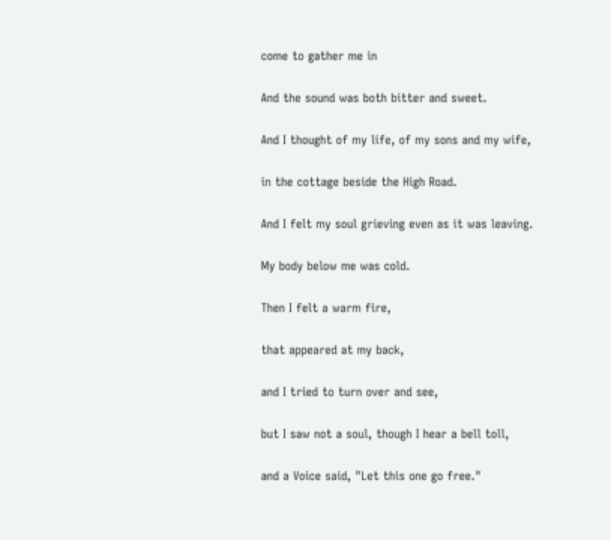come to gather me in

And the sound was both bitter and sweet.

And I thought of my life, of my sons and my wife,

in the cottage beside the High Road.

And I felt my soul grieving even as it was leaving.

My body below me was cold.

Then I felt a warm fire,

that appeared at my back,

and I tried to turn over and see,

but I saw not a soul, though I hear a bell toll,

and a Voice said, "Let this one go free."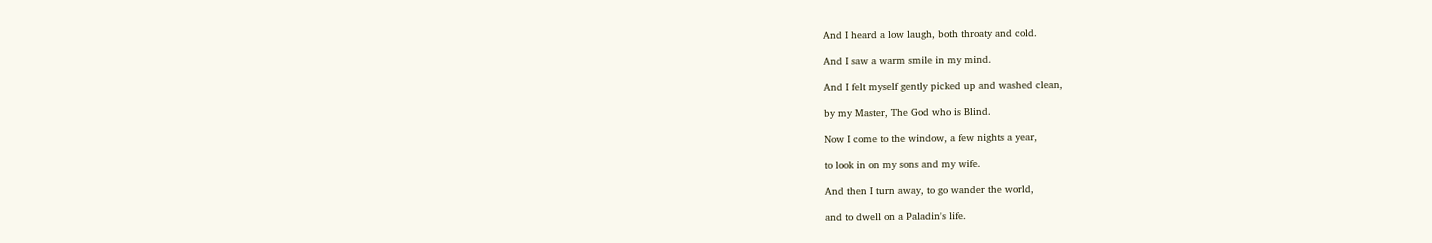And I heard a low laugh, both throaty and cold.

And I saw a warm smile in my mind.

And I felt myself gently picked up and washed clean,

by my Master, The God who is Blind.

Now I come to the window, a few nights a year,

to look in on my sons and my wife.

And then I turn away, to go wander the world,

and to dwell on a Paladin's life.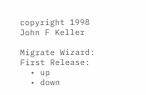copyright 1998 John F Keller

Migrate Wizard:
First Release:
  • up
  • down